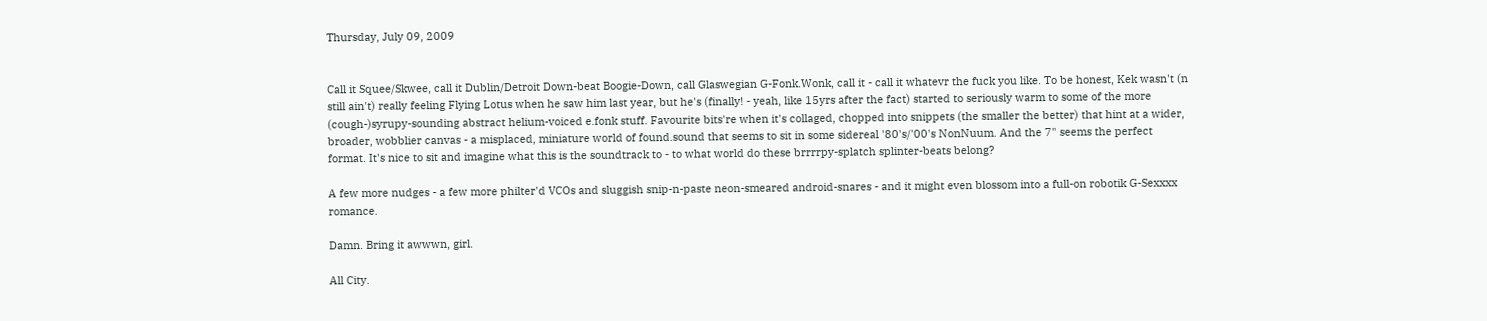Thursday, July 09, 2009


Call it Squee/Skwee, call it Dublin/Detroit Down-beat Boogie-Down, call Glaswegian G-Fonk.Wonk, call it - call it whatevr the fuck you like. To be honest, Kek wasn't (n still ain't) really feeling Flying Lotus when he saw him last year, but he's (finally! - yeah, like 15yrs after the fact) started to seriously warm to some of the more (cough-)syrupy-sounding abstract helium-voiced e.fonk stuff. Favourite bits're when it's collaged, chopped into snippets (the smaller the better) that hint at a wider, broader, wobblier canvas - a misplaced, miniature world of found.sound that seems to sit in some sidereal '80's/'00's NonNuum. And the 7" seems the perfect format. It's nice to sit and imagine what this is the soundtrack to - to what world do these brrrrpy-splatch splinter-beats belong?

A few more nudges - a few more philter'd VCOs and sluggish snip-n-paste neon-smeared android-snares - and it might even blossom into a full-on robotik G-Sexxxx romance.

Damn. Bring it awwwn, girl.

All City.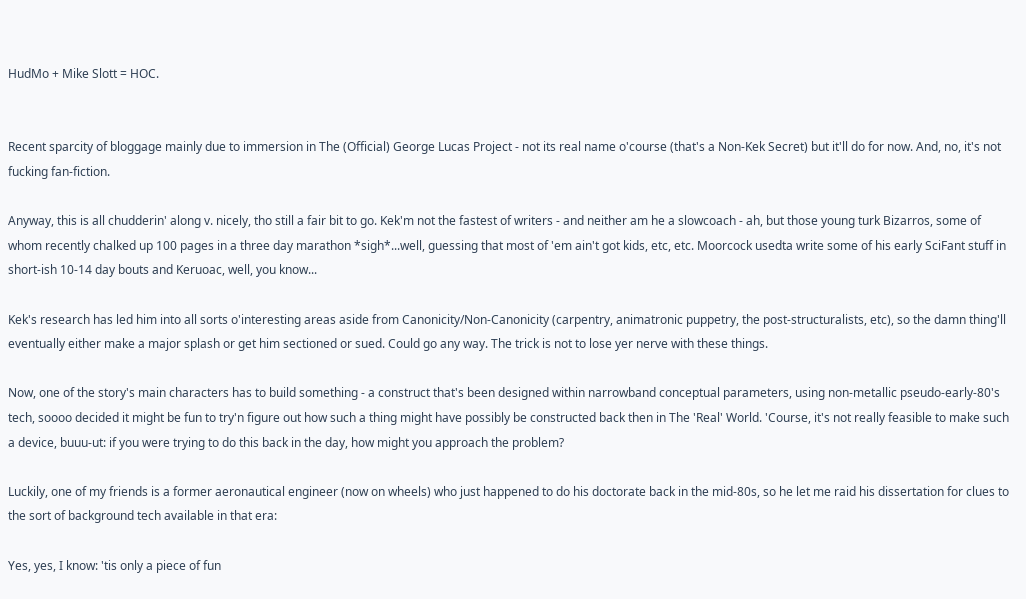HudMo + Mike Slott = HOC.


Recent sparcity of bloggage mainly due to immersion in The (Official) George Lucas Project - not its real name o'course (that's a Non-Kek Secret) but it'll do for now. And, no, it's not fucking fan-fiction.

Anyway, this is all chudderin' along v. nicely, tho still a fair bit to go. Kek'm not the fastest of writers - and neither am he a slowcoach - ah, but those young turk Bizarros, some of whom recently chalked up 100 pages in a three day marathon *sigh*...well, guessing that most of 'em ain't got kids, etc, etc. Moorcock usedta write some of his early SciFant stuff in short-ish 10-14 day bouts and Keruoac, well, you know...

Kek's research has led him into all sorts o'interesting areas aside from Canonicity/Non-Canonicity (carpentry, animatronic puppetry, the post-structuralists, etc), so the damn thing'll eventually either make a major splash or get him sectioned or sued. Could go any way. The trick is not to lose yer nerve with these things.

Now, one of the story's main characters has to build something - a construct that's been designed within narrowband conceptual parameters, using non-metallic pseudo-early-80's tech, soooo decided it might be fun to try'n figure out how such a thing might have possibly be constructed back then in The 'Real' World. 'Course, it's not really feasible to make such a device, buuu-ut: if you were trying to do this back in the day, how might you approach the problem?

Luckily, one of my friends is a former aeronautical engineer (now on wheels) who just happened to do his doctorate back in the mid-80s, so he let me raid his dissertation for clues to the sort of background tech available in that era:

Yes, yes, I know: 'tis only a piece of fun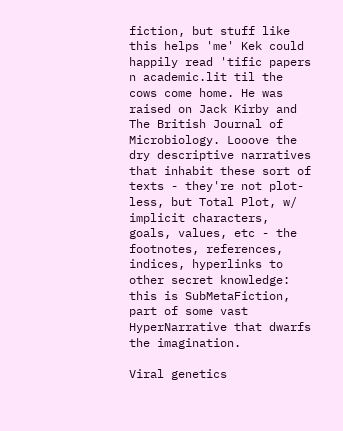fiction, but stuff like this helps 'me' Kek could happily read 'tific papers n academic.lit til the cows come home. He was raised on Jack Kirby and The British Journal of Microbiology. Looove the dry descriptive narratives that inhabit these sort of texts - they're not plot-less, but Total Plot, w/ implicit characters, goals, values, etc - the footnotes, references, indices, hyperlinks to other secret knowledge: this is SubMetaFiction, part of some vast HyperNarrative that dwarfs the imagination.

Viral genetics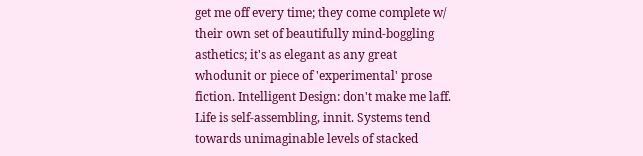get me off every time; they come complete w/ their own set of beautifully mind-boggling asthetics; it's as elegant as any great whodunit or piece of 'experimental' prose fiction. Intelligent Design: don't make me laff. Life is self-assembling, innit. Systems tend towards unimaginable levels of stacked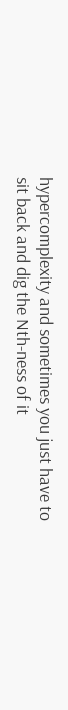hypercomplexity and sometimes you just have to sit back and dig the Nth-ness of it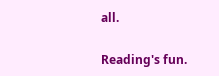all.

Reading's fun.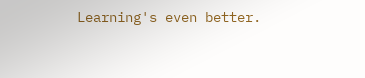Learning's even better.